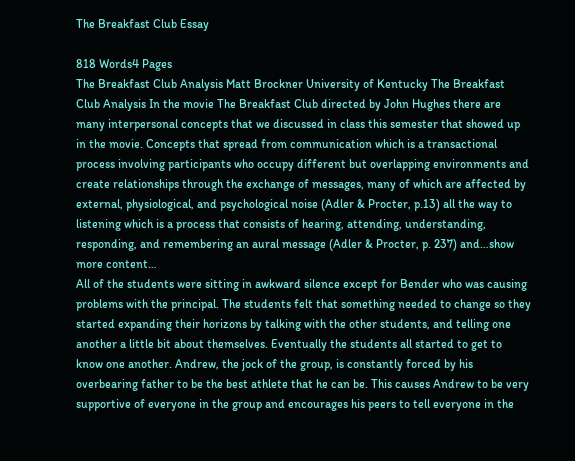The Breakfast Club Essay

818 Words4 Pages
The Breakfast Club Analysis Matt Brockner University of Kentucky The Breakfast Club Analysis In the movie The Breakfast Club directed by John Hughes there are many interpersonal concepts that we discussed in class this semester that showed up in the movie. Concepts that spread from communication which is a transactional process involving participants who occupy different but overlapping environments and create relationships through the exchange of messages, many of which are affected by external, physiological, and psychological noise (Adler & Procter, p.13) all the way to listening which is a process that consists of hearing, attending, understanding, responding, and remembering an aural message (Adler & Procter, p. 237) and…show more content…
All of the students were sitting in awkward silence except for Bender who was causing problems with the principal. The students felt that something needed to change so they started expanding their horizons by talking with the other students, and telling one another a little bit about themselves. Eventually the students all started to get to know one another. Andrew, the jock of the group, is constantly forced by his overbearing father to be the best athlete that he can be. This causes Andrew to be very supportive of everyone in the group and encourages his peers to tell everyone in the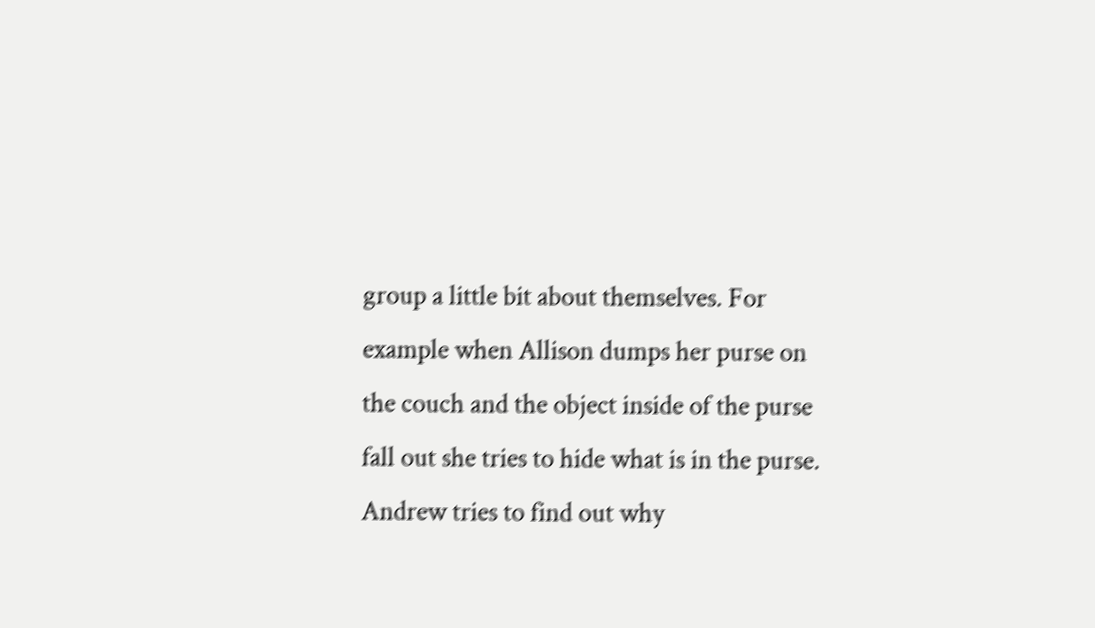group a little bit about themselves. For example when Allison dumps her purse on the couch and the object inside of the purse fall out she tries to hide what is in the purse. Andrew tries to find out why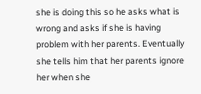she is doing this so he asks what is wrong and asks if she is having problem with her parents. Eventually she tells him that her parents ignore her when she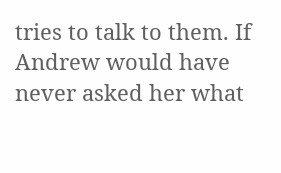tries to talk to them. If Andrew would have never asked her what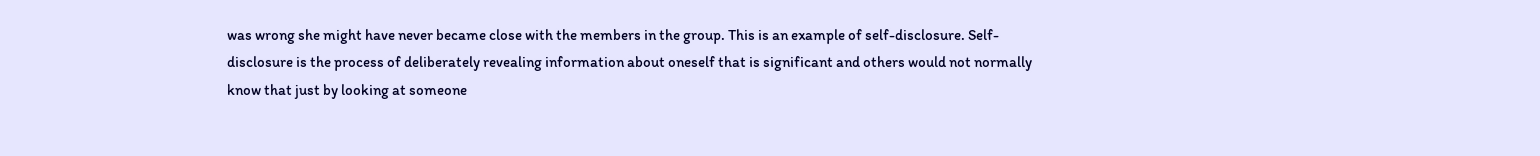was wrong she might have never became close with the members in the group. This is an example of self-disclosure. Self-disclosure is the process of deliberately revealing information about oneself that is significant and others would not normally know that just by looking at someone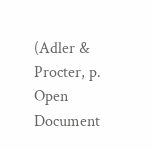(Adler & Procter, p.
Open Document